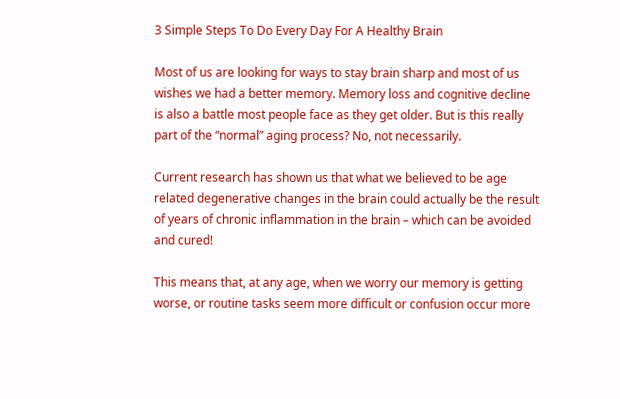3 Simple Steps To Do Every Day For A Healthy Brain

Most of us are looking for ways to stay brain sharp and most of us wishes we had a better memory. Memory loss and cognitive decline is also a battle most people face as they get older. But is this really part of the “normal” aging process? No, not necessarily.

Current research has shown us that what we believed to be age related degenerative changes in the brain could actually be the result of years of chronic inflammation in the brain – which can be avoided and cured!

This means that, at any age, when we worry our memory is getting worse, or routine tasks seem more difficult or confusion occur more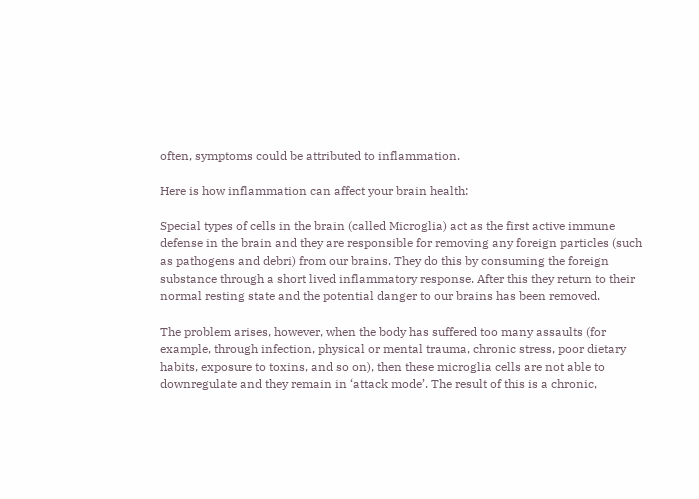often, symptoms could be attributed to inflammation.

Here is how inflammation can affect your brain health:

Special types of cells in the brain (called Microglia) act as the first active immune defense in the brain and they are responsible for removing any foreign particles (such as pathogens and debri) from our brains. They do this by consuming the foreign substance through a short lived inflammatory response. After this they return to their normal resting state and the potential danger to our brains has been removed.

The problem arises, however, when the body has suffered too many assaults (for example, through infection, physical or mental trauma, chronic stress, poor dietary habits, exposure to toxins, and so on), then these microglia cells are not able to downregulate and they remain in ‘attack mode’. The result of this is a chronic,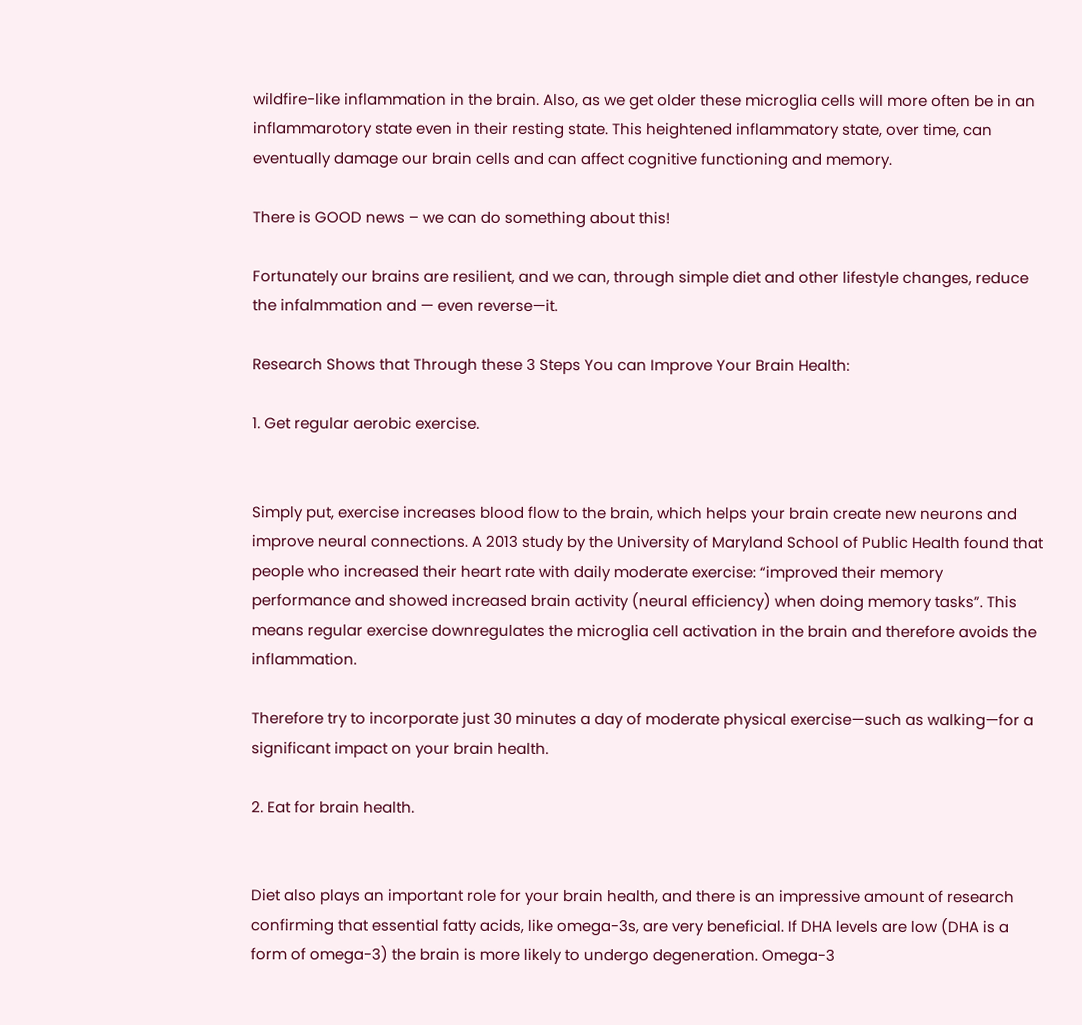wildfire-like inflammation in the brain. Also, as we get older these microglia cells will more often be in an inflammarotory state even in their resting state. This heightened inflammatory state, over time, can eventually damage our brain cells and can affect cognitive functioning and memory.

There is GOOD news – we can do something about this!

Fortunately our brains are resilient, and we can, through simple diet and other lifestyle changes, reduce the infalmmation and — even reverse—it.

Research Shows that Through these 3 Steps You can Improve Your Brain Health:

1. Get regular aerobic exercise.


Simply put, exercise increases blood flow to the brain, which helps your brain create new neurons and improve neural connections. A 2013 study by the University of Maryland School of Public Health found that people who increased their heart rate with daily moderate exercise: “improved their memory performance and showed increased brain activity (neural efficiency) when doing memory tasks”. This means regular exercise downregulates the microglia cell activation in the brain and therefore avoids the inflammation.

Therefore try to incorporate just 30 minutes a day of moderate physical exercise—such as walking—for a significant impact on your brain health.

2. Eat for brain health.


Diet also plays an important role for your brain health, and there is an impressive amount of research confirming that essential fatty acids, like omega-3s, are very beneficial. If DHA levels are low (DHA is a form of omega-3) the brain is more likely to undergo degeneration. Omega-3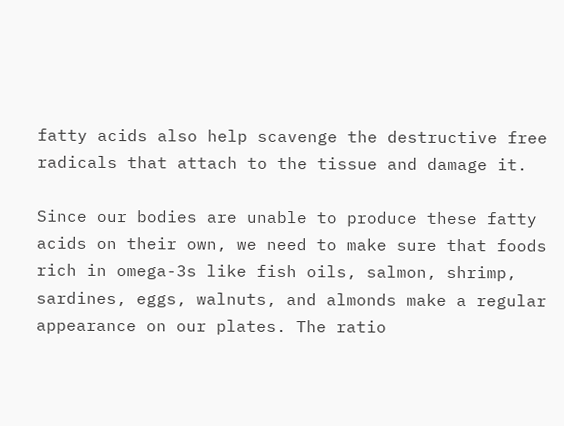fatty acids also help scavenge the destructive free radicals that attach to the tissue and damage it.

Since our bodies are unable to produce these fatty acids on their own, we need to make sure that foods rich in omega-3s like fish oils, salmon, shrimp, sardines, eggs, walnuts, and almonds make a regular appearance on our plates. The ratio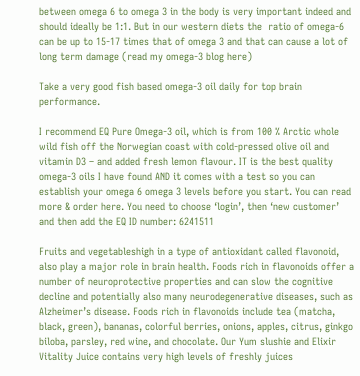between omega 6 to omega 3 in the body is very important indeed and should ideally be 1:1. But in our western diets the  ratio of omega-6 can be up to 15-17 times that of omega 3 and that can cause a lot of long term damage (read my omega-3 blog here)

Take a very good fish based omega-3 oil daily for top brain performance.

I recommend EQ Pure Omega-3 oil, which is from 100 % Arctic whole wild fish off the Norwegian coast with cold-pressed olive oil and vitamin D3 – and added fresh lemon flavour. IT is the best quality omega-3 oils I have found AND it comes with a test so you can establish your omega 6 omega 3 levels before you start. You can read more & order here. You need to choose ‘login’, then ‘new customer’ and then add the EQ ID number: 6241511

Fruits and vegetableshigh in a type of antioxidant called flavonoid, also play a major role in brain health. Foods rich in flavonoids offer a number of neuroprotective properties and can slow the cognitive decline and potentially also many neurodegenerative diseases, such as Alzheimer’s disease. Foods rich in flavonoids include tea (matcha, black, green), bananas, colorful berries, onions, apples, citrus, ginkgo biloba, parsley, red wine, and chocolate. Our Yum slushie and Elixir Vitality Juice contains very high levels of freshly juices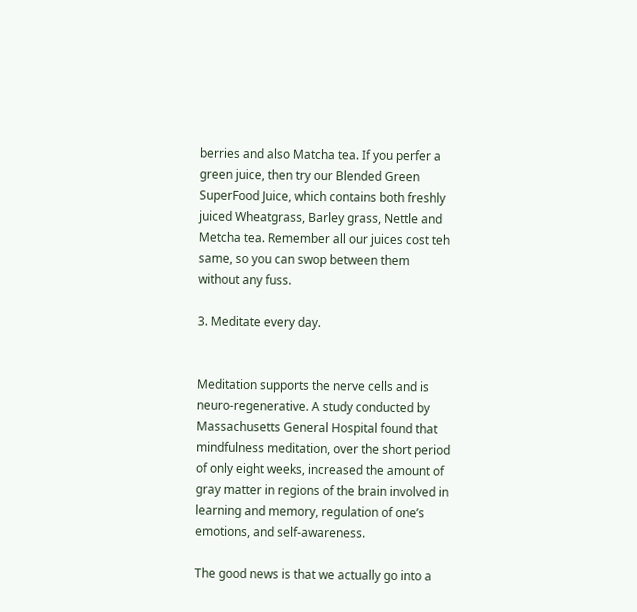berries and also Matcha tea. If you perfer a green juice, then try our Blended Green SuperFood Juice, which contains both freshly juiced Wheatgrass, Barley grass, Nettle and Metcha tea. Remember all our juices cost teh same, so you can swop between them without any fuss.

3. Meditate every day.


Meditation supports the nerve cells and is neuro-regenerative. A study conducted by Massachusetts General Hospital found that mindfulness meditation, over the short period of only eight weeks, increased the amount of gray matter in regions of the brain involved in learning and memory, regulation of one’s emotions, and self-awareness.

The good news is that we actually go into a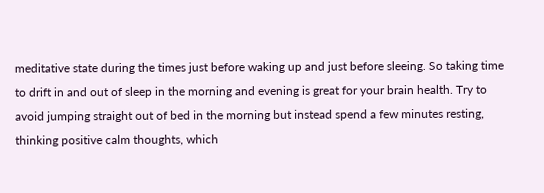meditative state during the times just before waking up and just before sleeing. So taking time to drift in and out of sleep in the morning and evening is great for your brain health. Try to avoid jumping straight out of bed in the morning but instead spend a few minutes resting, thinking positive calm thoughts, which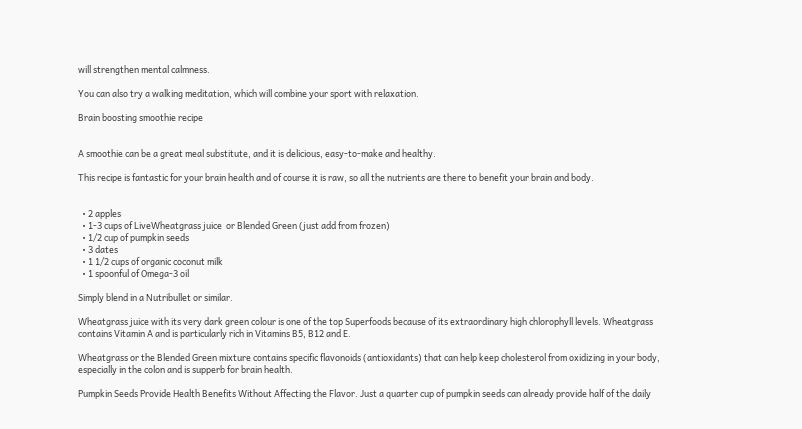will strengthen mental calmness.

You can also try a walking meditation, which will combine your sport with relaxation.

Brain boosting smoothie recipe


A smoothie can be a great meal substitute, and it is delicious, easy-to-make and healthy.

This recipe is fantastic for your brain health and of course it is raw, so all the nutrients are there to benefit your brain and body.


  • 2 apples
  • 1-3 cups of LiveWheatgrass juice  or Blended Green (just add from frozen)
  • 1/2 cup of pumpkin seeds
  • 3 dates
  • 1 1/2 cups of organic coconut milk
  • 1 spoonful of Omega-3 oil

Simply blend in a Nutribullet or similar.

Wheatgrass juice with its very dark green colour is one of the top Superfoods because of its extraordinary high chlorophyll levels. Wheatgrass contains Vitamin A and is particularly rich in Vitamins B5, B12 and E.

Wheatgrass or the Blended Green mixture contains specific flavonoids (antioxidants) that can help keep cholesterol from oxidizing in your body, especially in the colon and is supperb for brain health.

Pumpkin Seeds Provide Health Benefits Without Affecting the Flavor. Just a quarter cup of pumpkin seeds can already provide half of the daily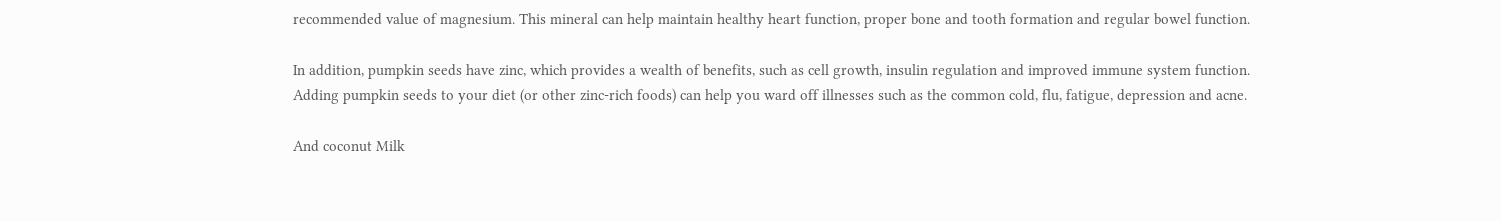recommended value of magnesium. This mineral can help maintain healthy heart function, proper bone and tooth formation and regular bowel function.

In addition, pumpkin seeds have zinc, which provides a wealth of benefits, such as cell growth, insulin regulation and improved immune system function. Adding pumpkin seeds to your diet (or other zinc-rich foods) can help you ward off illnesses such as the common cold, flu, fatigue, depression and acne.

And coconut Milk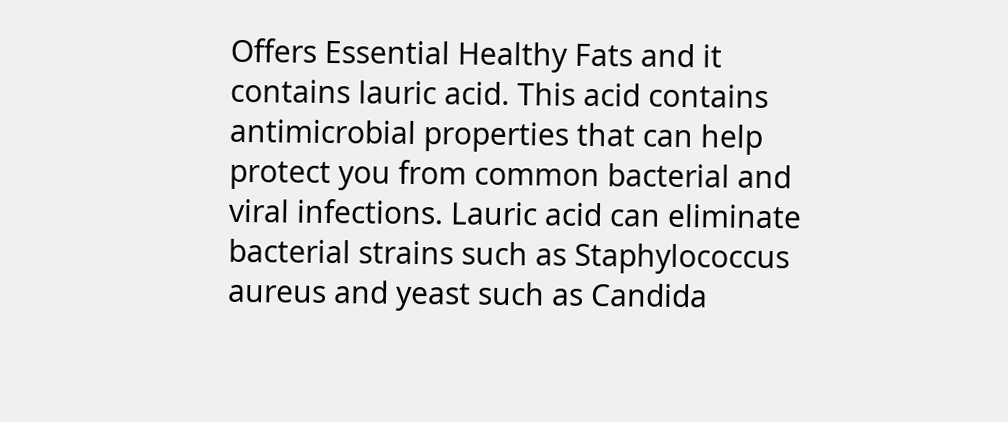Offers Essential Healthy Fats and it contains lauric acid. This acid contains antimicrobial properties that can help protect you from common bacterial and viral infections. Lauric acid can eliminate bacterial strains such as Staphylococcus aureus and yeast such as Candida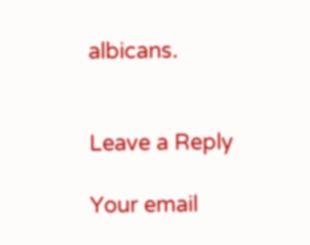albicans.


Leave a Reply

Your email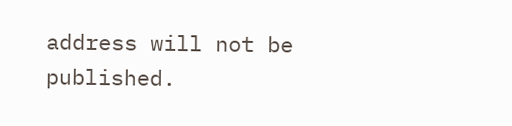address will not be published.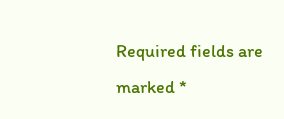Required fields are marked *